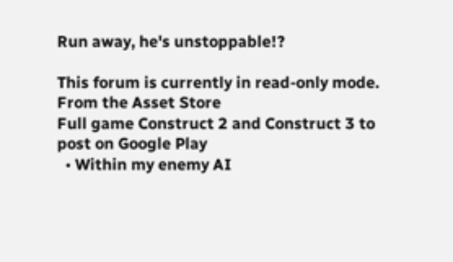Run away, he's unstoppable!?

This forum is currently in read-only mode.
From the Asset Store
Full game Construct 2 and Construct 3 to post on Google Play
  • Within my enemy AI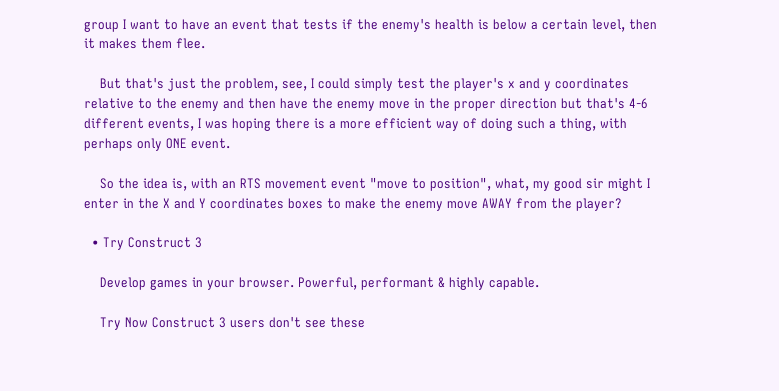group I want to have an event that tests if the enemy's health is below a certain level, then it makes them flee.

    But that's just the problem, see, I could simply test the player's x and y coordinates relative to the enemy and then have the enemy move in the proper direction but that's 4-6 different events, I was hoping there is a more efficient way of doing such a thing, with perhaps only ONE event.

    So the idea is, with an RTS movement event "move to position", what, my good sir might I enter in the X and Y coordinates boxes to make the enemy move AWAY from the player?

  • Try Construct 3

    Develop games in your browser. Powerful, performant & highly capable.

    Try Now Construct 3 users don't see these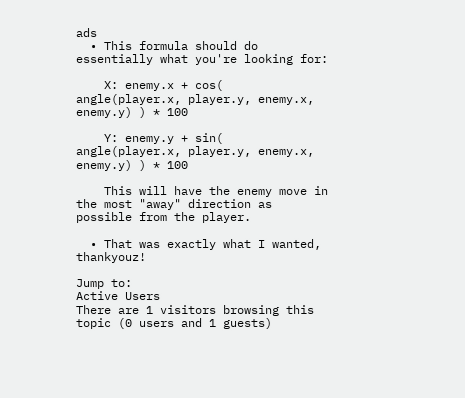ads
  • This formula should do essentially what you're looking for:

    X: enemy.x + cos( angle(player.x, player.y, enemy.x, enemy.y) ) * 100

    Y: enemy.y + sin( angle(player.x, player.y, enemy.x, enemy.y) ) * 100

    This will have the enemy move in the most "away" direction as possible from the player.

  • That was exactly what I wanted, thankyouz!

Jump to:
Active Users
There are 1 visitors browsing this topic (0 users and 1 guests)